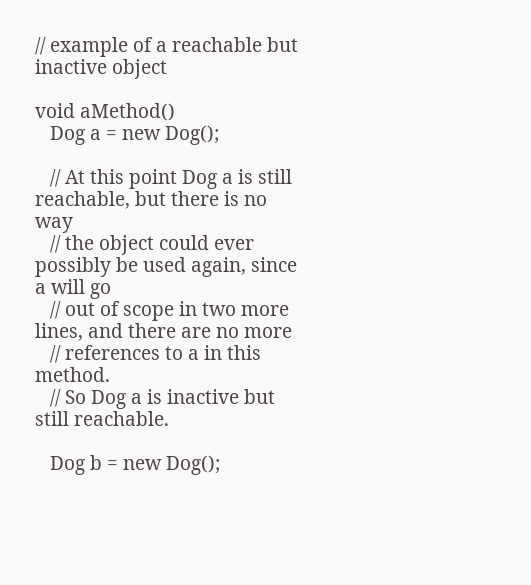// example of a reachable but inactive object

void aMethod()
   Dog a = new Dog();

   // At this point Dog a is still reachable, but there is no way
   // the object could ever possibly be used again, since a will go
   // out of scope in two more lines, and there are no more
   // references to a in this method.
   // So Dog a is inactive but still reachable.

   Dog b = new Dog();